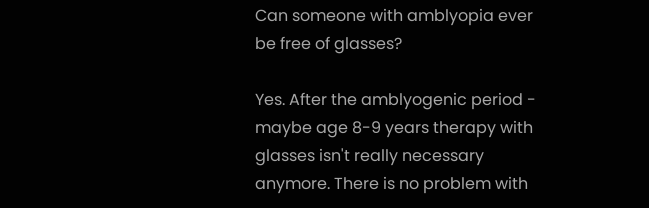Can someone with amblyopia ever be free of glasses?

Yes. After the amblyogenic period - maybe age 8-9 years therapy with glasses isn't really necessary anymore. There is no problem with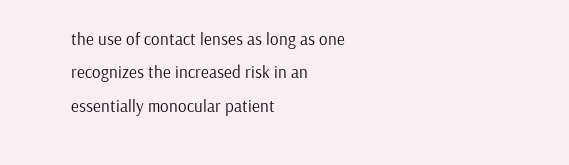the use of contact lenses as long as one recognizes the increased risk in an essentially monocular patient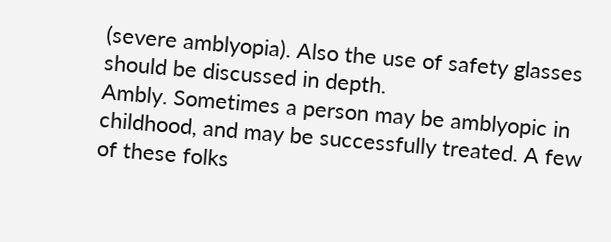(severe amblyopia). Also the use of safety glasses should be discussed in depth.
Ambly. Sometimes a person may be amblyopic in childhood, and may be successfully treated. A few of these folks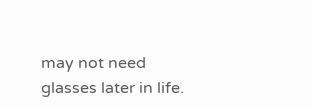may not need glasses later in life.